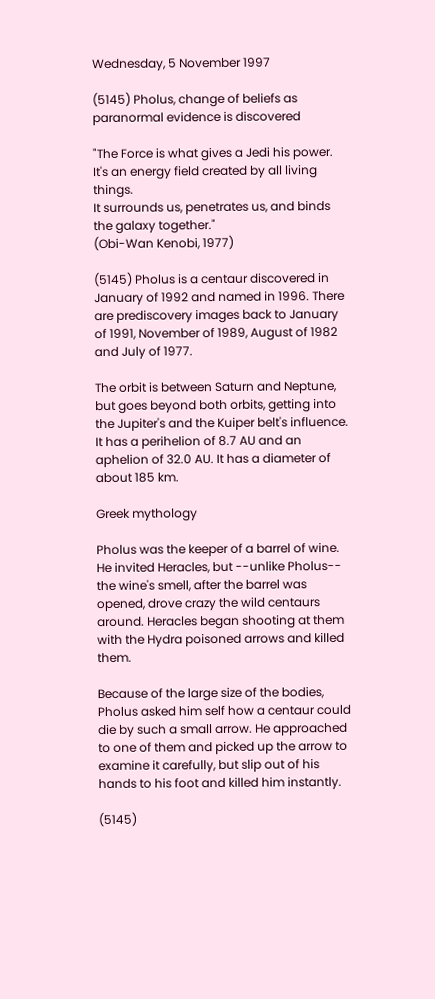Wednesday, 5 November 1997

(5145) Pholus, change of beliefs as paranormal evidence is discovered

"The Force is what gives a Jedi his power.
It's an energy field created by all living things.
It surrounds us, penetrates us, and binds the galaxy together."
(Obi-Wan Kenobi, 1977)

(5145) Pholus is a centaur discovered in January of 1992 and named in 1996. There are prediscovery images back to January of 1991, November of 1989, August of 1982 and July of 1977.

The orbit is between Saturn and Neptune, but goes beyond both orbits, getting into the Jupiter's and the Kuiper belt's influence. It has a perihelion of 8.7 AU and an aphelion of 32.0 AU. It has a diameter of about 185 km.

Greek mythology

Pholus was the keeper of a barrel of wine. He invited Heracles, but --unlike Pholus-- the wine's smell, after the barrel was opened, drove crazy the wild centaurs around. Heracles began shooting at them with the Hydra poisoned arrows and killed them.

Because of the large size of the bodies, Pholus asked him self how a centaur could die by such a small arrow. He approached to one of them and picked up the arrow to examine it carefully, but slip out of his hands to his foot and killed him instantly.

(5145)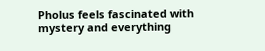Pholus feels fascinated with mystery and everything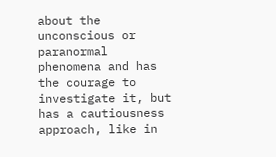about the unconscious or paranormal phenomena and has the courage to investigate it, but has a cautiousness approach, like in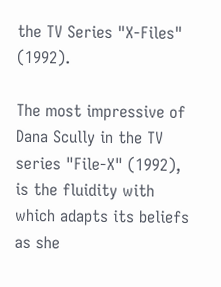the TV Series "X-Files" (1992).

The most impressive of Dana Scully in the TV series "File-X" (1992), is the fluidity with which adapts its beliefs as she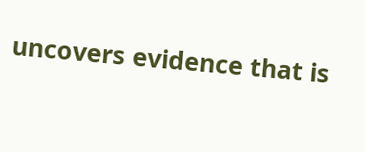uncovers evidence that is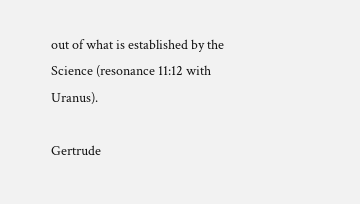out of what is established by the Science (resonance 11:12 with Uranus).

Gertrude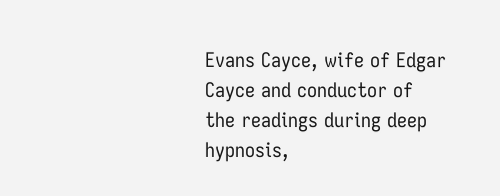Evans Cayce, wife of Edgar Cayce and conductor of the readings during deep hypnosis,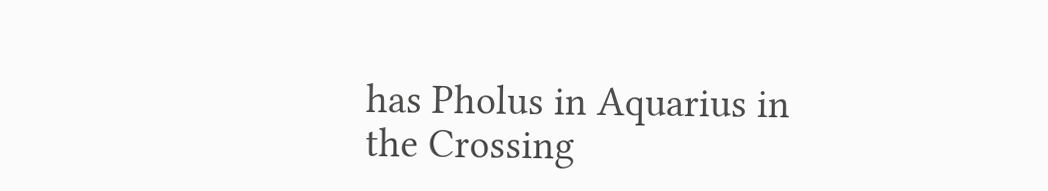has Pholus in Aquarius in the Crossing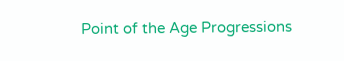Point of the Age Progressions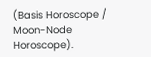(Basis Horoscope / Moon-Node Horoscope).